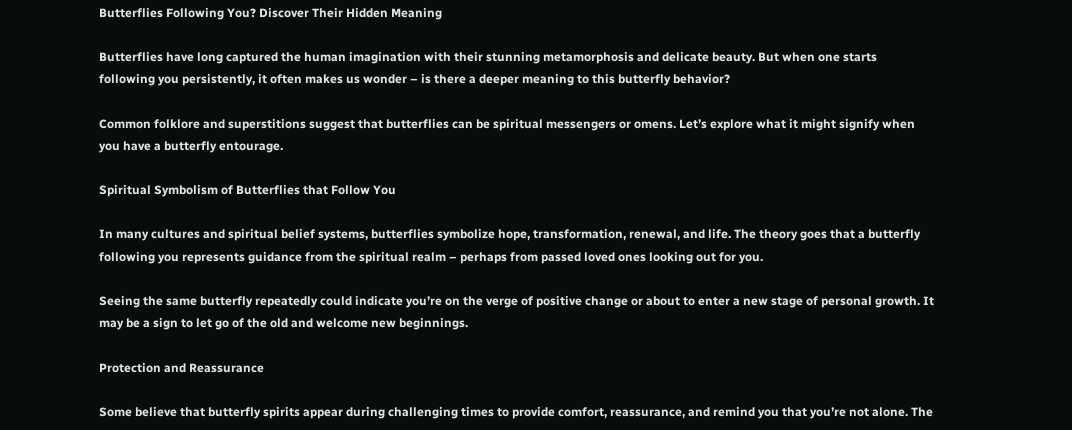Butterflies Following You? Discover Their Hidden Meaning

Butterflies have long captured the human imagination with their stunning metamorphosis and delicate beauty. But when one starts following you persistently, it often makes us wonder – is there a deeper meaning to this butterfly behavior?

Common folklore and superstitions suggest that butterflies can be spiritual messengers or omens. Let’s explore what it might signify when you have a butterfly entourage.

Spiritual Symbolism of Butterflies that Follow You

In many cultures and spiritual belief systems, butterflies symbolize hope, transformation, renewal, and life. The theory goes that a butterfly following you represents guidance from the spiritual realm – perhaps from passed loved ones looking out for you.

Seeing the same butterfly repeatedly could indicate you’re on the verge of positive change or about to enter a new stage of personal growth. It may be a sign to let go of the old and welcome new beginnings.

Protection and Reassurance

Some believe that butterfly spirits appear during challenging times to provide comfort, reassurance, and remind you that you’re not alone. The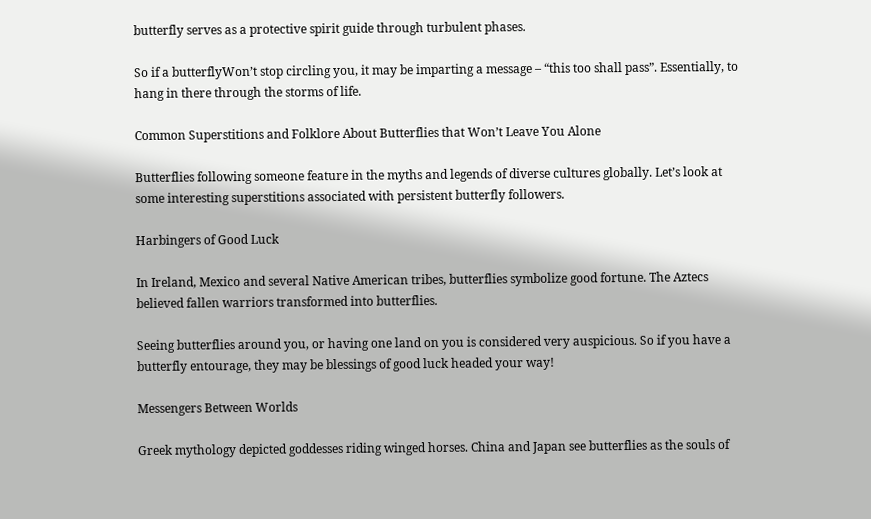butterfly serves as a protective spirit guide through turbulent phases.

So if a butterflyWon’t stop circling you, it may be imparting a message – “this too shall pass”. Essentially, to hang in there through the storms of life.

Common Superstitions and Folklore About Butterflies that Won’t Leave You Alone

Butterflies following someone feature in the myths and legends of diverse cultures globally. Let’s look at some interesting superstitions associated with persistent butterfly followers.

Harbingers of Good Luck

In Ireland, Mexico and several Native American tribes, butterflies symbolize good fortune. The Aztecs believed fallen warriors transformed into butterflies.

Seeing butterflies around you, or having one land on you is considered very auspicious. So if you have a butterfly entourage, they may be blessings of good luck headed your way!

Messengers Between Worlds

Greek mythology depicted goddesses riding winged horses. China and Japan see butterflies as the souls of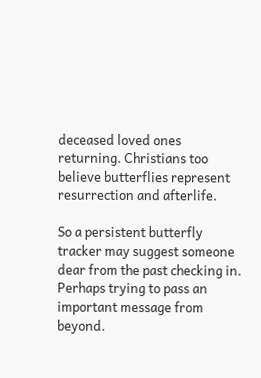deceased loved ones returning. Christians too believe butterflies represent resurrection and afterlife.

So a persistent butterfly tracker may suggest someone dear from the past checking in. Perhaps trying to pass an important message from beyond.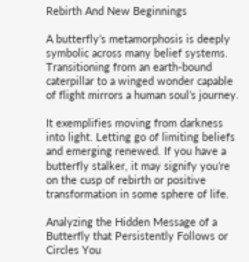Rebirth And New Beginnings

A butterfly’s metamorphosis is deeply symbolic across many belief systems. Transitioning from an earth-bound caterpillar to a winged wonder capable of flight mirrors a human soul’s journey.

It exemplifies moving from darkness into light. Letting go of limiting beliefs and emerging renewed. If you have a butterfly stalker, it may signify you’re on the cusp of rebirth or positive transformation in some sphere of life.

Analyzing the Hidden Message of a Butterfly that Persistently Follows or Circles You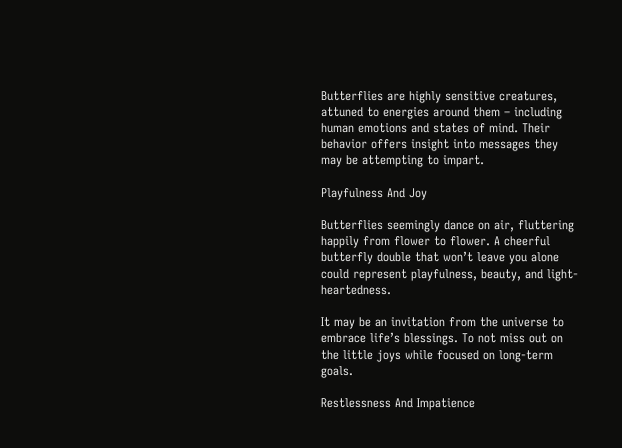Butterflies are highly sensitive creatures, attuned to energies around them – including human emotions and states of mind. Their behavior offers insight into messages they may be attempting to impart.

Playfulness And Joy

Butterflies seemingly dance on air, fluttering happily from flower to flower. A cheerful butterfly double that won’t leave you alone could represent playfulness, beauty, and light-heartedness.

It may be an invitation from the universe to embrace life’s blessings. To not miss out on the little joys while focused on long-term goals.

Restlessness And Impatience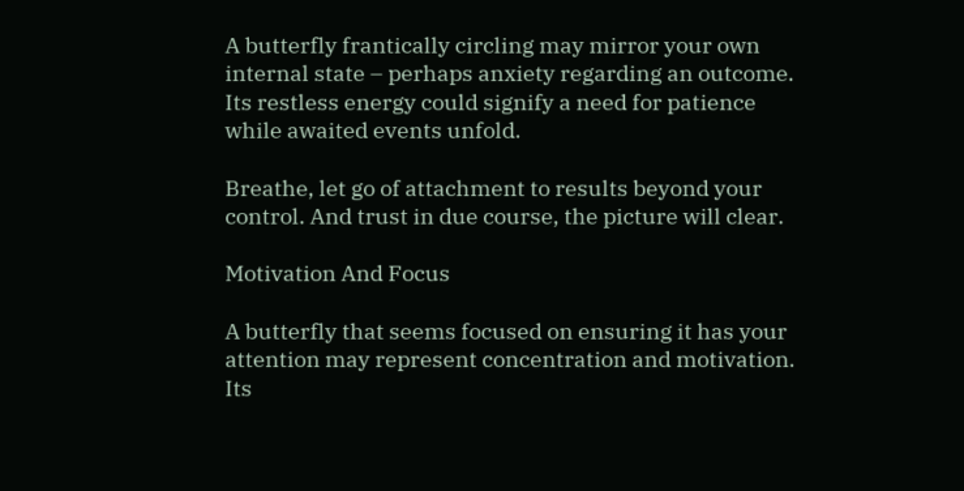A butterfly frantically circling may mirror your own internal state – perhaps anxiety regarding an outcome. Its restless energy could signify a need for patience while awaited events unfold.

Breathe, let go of attachment to results beyond your control. And trust in due course, the picture will clear.

Motivation And Focus

A butterfly that seems focused on ensuring it has your attention may represent concentration and motivation. Its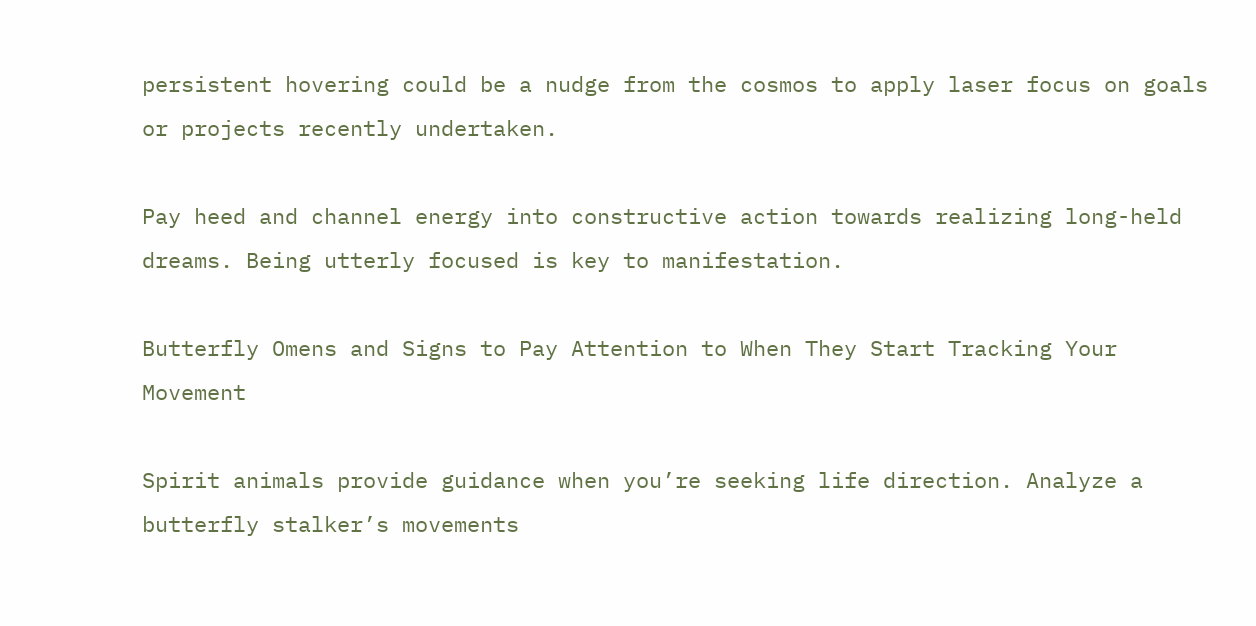persistent hovering could be a nudge from the cosmos to apply laser focus on goals or projects recently undertaken.

Pay heed and channel energy into constructive action towards realizing long-held dreams. Being utterly focused is key to manifestation.

Butterfly Omens and Signs to Pay Attention to When They Start Tracking Your Movement

Spirit animals provide guidance when you’re seeking life direction. Analyze a butterfly stalker’s movements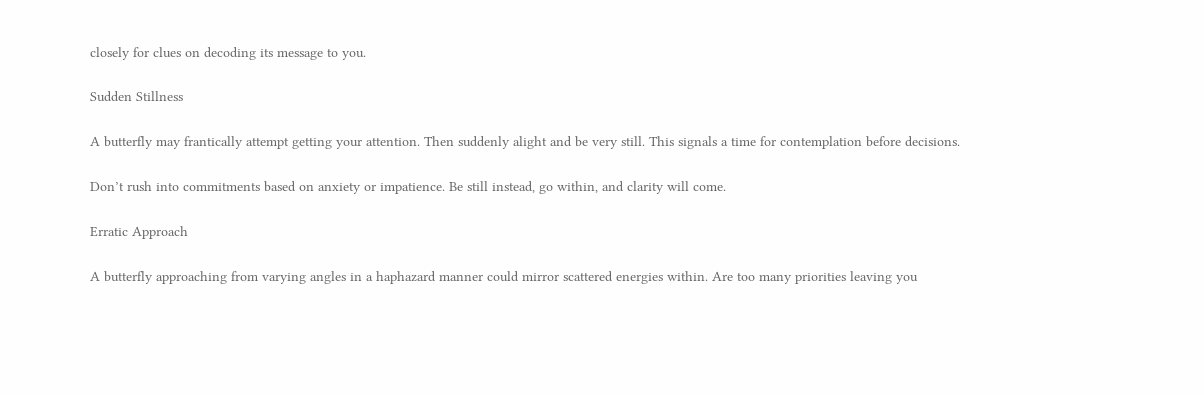closely for clues on decoding its message to you.

Sudden Stillness

A butterfly may frantically attempt getting your attention. Then suddenly alight and be very still. This signals a time for contemplation before decisions.

Don’t rush into commitments based on anxiety or impatience. Be still instead, go within, and clarity will come.

Erratic Approach

A butterfly approaching from varying angles in a haphazard manner could mirror scattered energies within. Are too many priorities leaving you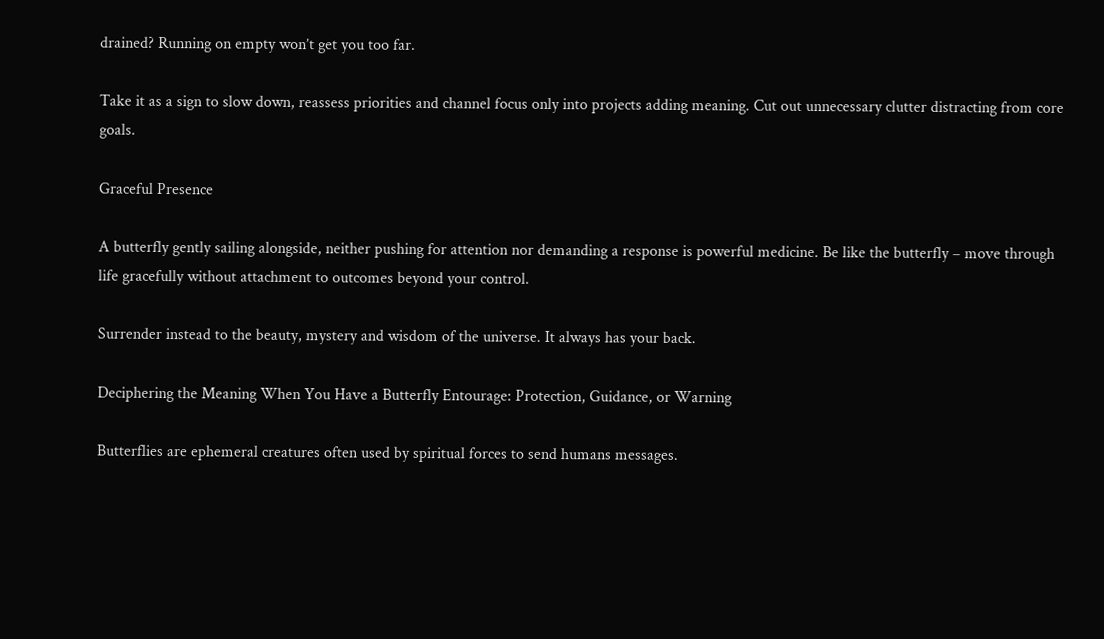drained? Running on empty won’t get you too far.

Take it as a sign to slow down, reassess priorities and channel focus only into projects adding meaning. Cut out unnecessary clutter distracting from core goals.

Graceful Presence

A butterfly gently sailing alongside, neither pushing for attention nor demanding a response is powerful medicine. Be like the butterfly – move through life gracefully without attachment to outcomes beyond your control.

Surrender instead to the beauty, mystery and wisdom of the universe. It always has your back.

Deciphering the Meaning When You Have a Butterfly Entourage: Protection, Guidance, or Warning

Butterflies are ephemeral creatures often used by spiritual forces to send humans messages.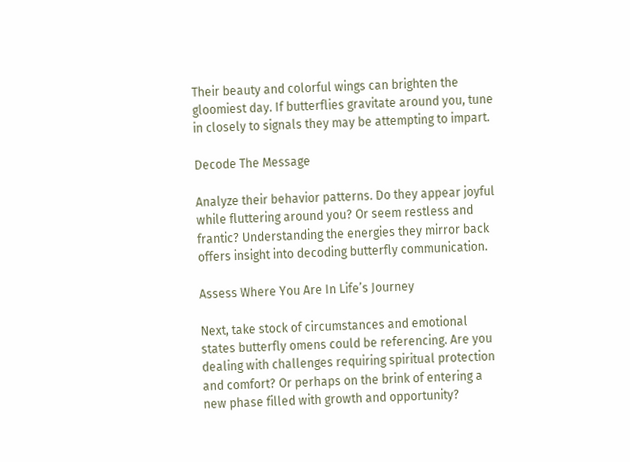Their beauty and colorful wings can brighten the gloomiest day. If butterflies gravitate around you, tune in closely to signals they may be attempting to impart.

Decode The Message

Analyze their behavior patterns. Do they appear joyful while fluttering around you? Or seem restless and frantic? Understanding the energies they mirror back offers insight into decoding butterfly communication.

Assess Where You Are In Life’s Journey

Next, take stock of circumstances and emotional states butterfly omens could be referencing. Are you dealing with challenges requiring spiritual protection and comfort? Or perhaps on the brink of entering a new phase filled with growth and opportunity?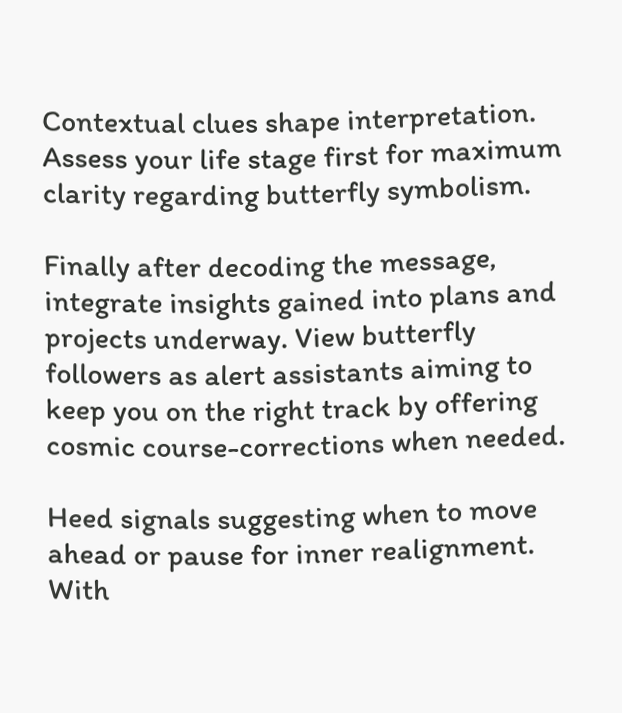Contextual clues shape interpretation. Assess your life stage first for maximum clarity regarding butterfly symbolism.

Finally after decoding the message, integrate insights gained into plans and projects underway. View butterfly followers as alert assistants aiming to keep you on the right track by offering cosmic course-corrections when needed.

Heed signals suggesting when to move ahead or pause for inner realignment. With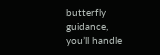butterfly guidance, you’ll handle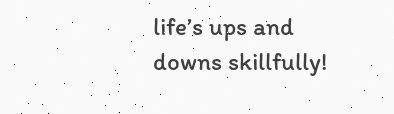life’s ups and downs skillfully!